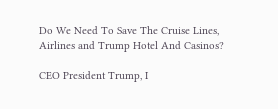Do We Need To Save The Cruise Lines, Airlines and Trump Hotel And Casinos?

CEO President Trump, I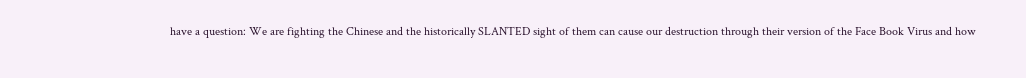have a question: We are fighting the Chinese and the historically SLANTED sight of them can cause our destruction through their version of the Face Book Virus and how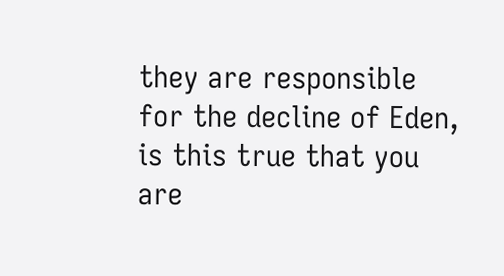they are responsible for the decline of Eden, is this true that you are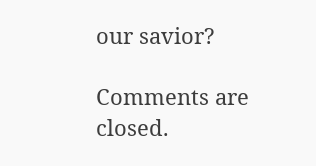our savior?

Comments are closed.